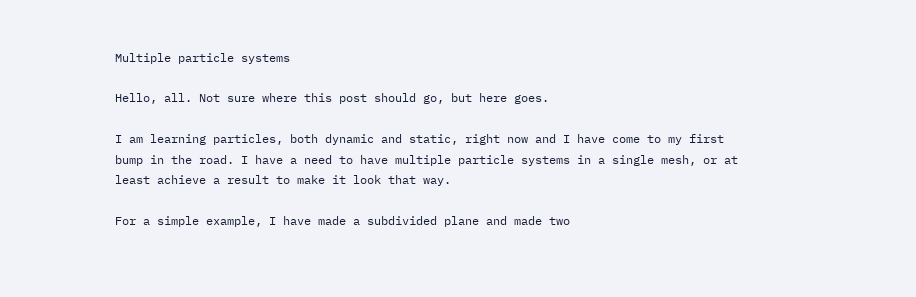Multiple particle systems

Hello, all. Not sure where this post should go, but here goes.

I am learning particles, both dynamic and static, right now and I have come to my first bump in the road. I have a need to have multiple particle systems in a single mesh, or at least achieve a result to make it look that way.

For a simple example, I have made a subdivided plane and made two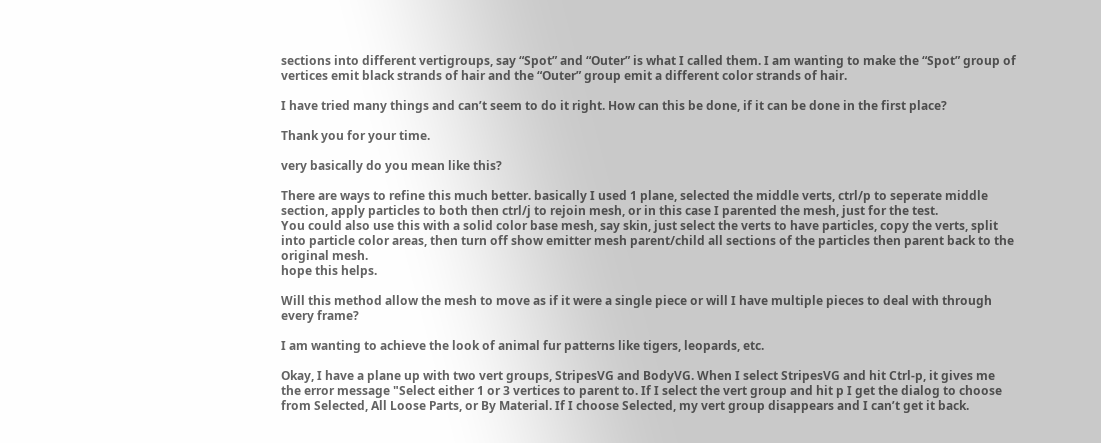sections into different vertigroups, say “Spot” and “Outer” is what I called them. I am wanting to make the “Spot” group of vertices emit black strands of hair and the “Outer” group emit a different color strands of hair.

I have tried many things and can’t seem to do it right. How can this be done, if it can be done in the first place?

Thank you for your time.

very basically do you mean like this?

There are ways to refine this much better. basically I used 1 plane, selected the middle verts, ctrl/p to seperate middle section, apply particles to both then ctrl/j to rejoin mesh, or in this case I parented the mesh, just for the test.
You could also use this with a solid color base mesh, say skin, just select the verts to have particles, copy the verts, split into particle color areas, then turn off show emitter mesh parent/child all sections of the particles then parent back to the original mesh.
hope this helps.

Will this method allow the mesh to move as if it were a single piece or will I have multiple pieces to deal with through every frame?

I am wanting to achieve the look of animal fur patterns like tigers, leopards, etc.

Okay, I have a plane up with two vert groups, StripesVG and BodyVG. When I select StripesVG and hit Ctrl-p, it gives me the error message "Select either 1 or 3 vertices to parent to. If I select the vert group and hit p I get the dialog to choose from Selected, All Loose Parts, or By Material. If I choose Selected, my vert group disappears and I can’t get it back.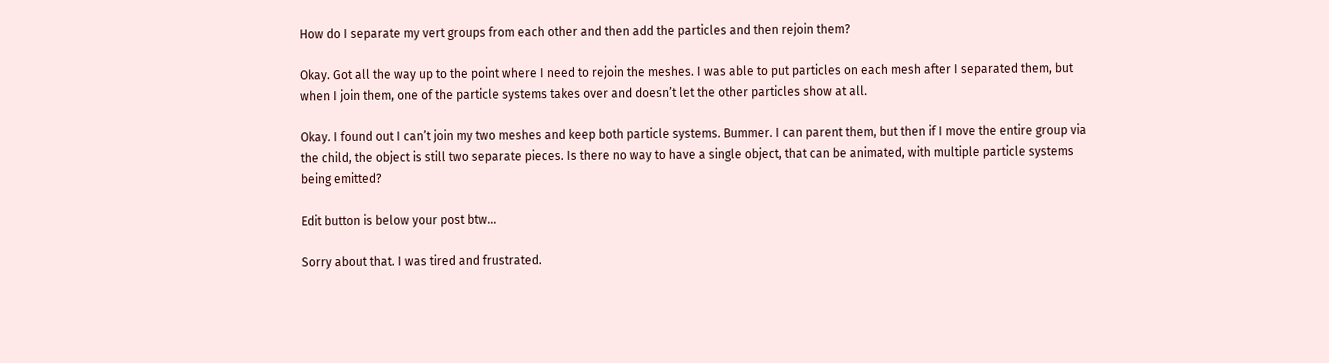How do I separate my vert groups from each other and then add the particles and then rejoin them?

Okay. Got all the way up to the point where I need to rejoin the meshes. I was able to put particles on each mesh after I separated them, but when I join them, one of the particle systems takes over and doesn’t let the other particles show at all.

Okay. I found out I can’t join my two meshes and keep both particle systems. Bummer. I can parent them, but then if I move the entire group via the child, the object is still two separate pieces. Is there no way to have a single object, that can be animated, with multiple particle systems being emitted?

Edit button is below your post btw…

Sorry about that. I was tired and frustrated.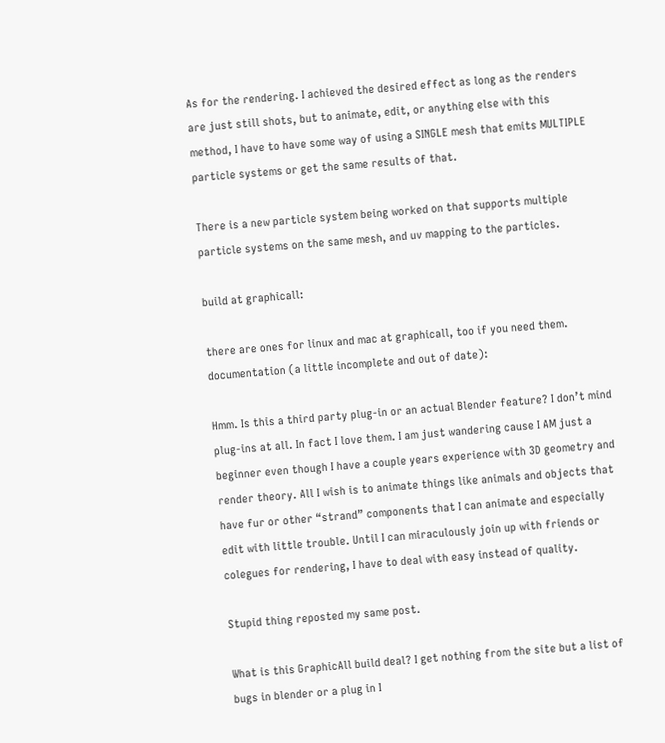As for the rendering. I achieved the desired effect as long as the renders are just still shots, but to animate, edit, or anything else with this method, I have to have some way of using a SINGLE mesh that emits MULTIPLE particle systems or get the same results of that.

There is a new particle system being worked on that supports multiple particle systems on the same mesh, and uv mapping to the particles.

build at graphicall:

there are ones for linux and mac at graphicall, too if you need them.
documentation (a little incomplete and out of date):

Hmm. Is this a third party plug-in or an actual Blender feature? I don’t mind plug-ins at all. In fact I love them. I am just wandering cause I AM just a beginner even though I have a couple years experience with 3D geometry and render theory. All I wish is to animate things like animals and objects that have fur or other “strand” components that I can animate and especially edit with little trouble. Until I can miraculously join up with friends or colegues for rendering, I have to deal with easy instead of quality.

Stupid thing reposted my same post.

What is this GraphicAll build deal? I get nothing from the site but a list of bugs in blender or a plug in I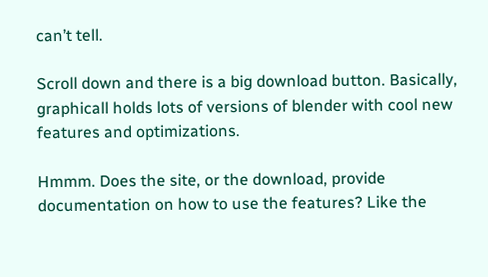can’t tell.

Scroll down and there is a big download button. Basically, graphicall holds lots of versions of blender with cool new features and optimizations.

Hmmm. Does the site, or the download, provide documentation on how to use the features? Like the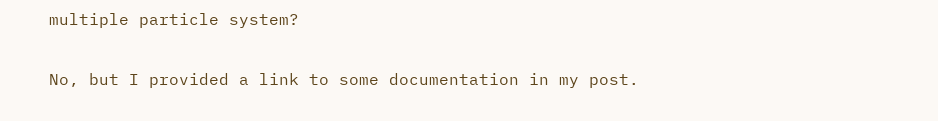multiple particle system?

No, but I provided a link to some documentation in my post.